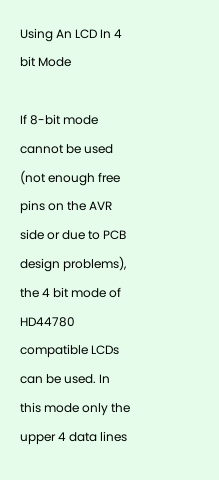Using An LCD In 4 bit Mode

If 8-bit mode cannot be used (not enough free pins on the AVR side or due to PCB design problems), the 4 bit mode of HD44780 compatible LCDs can be used. In this mode only the upper 4 data lines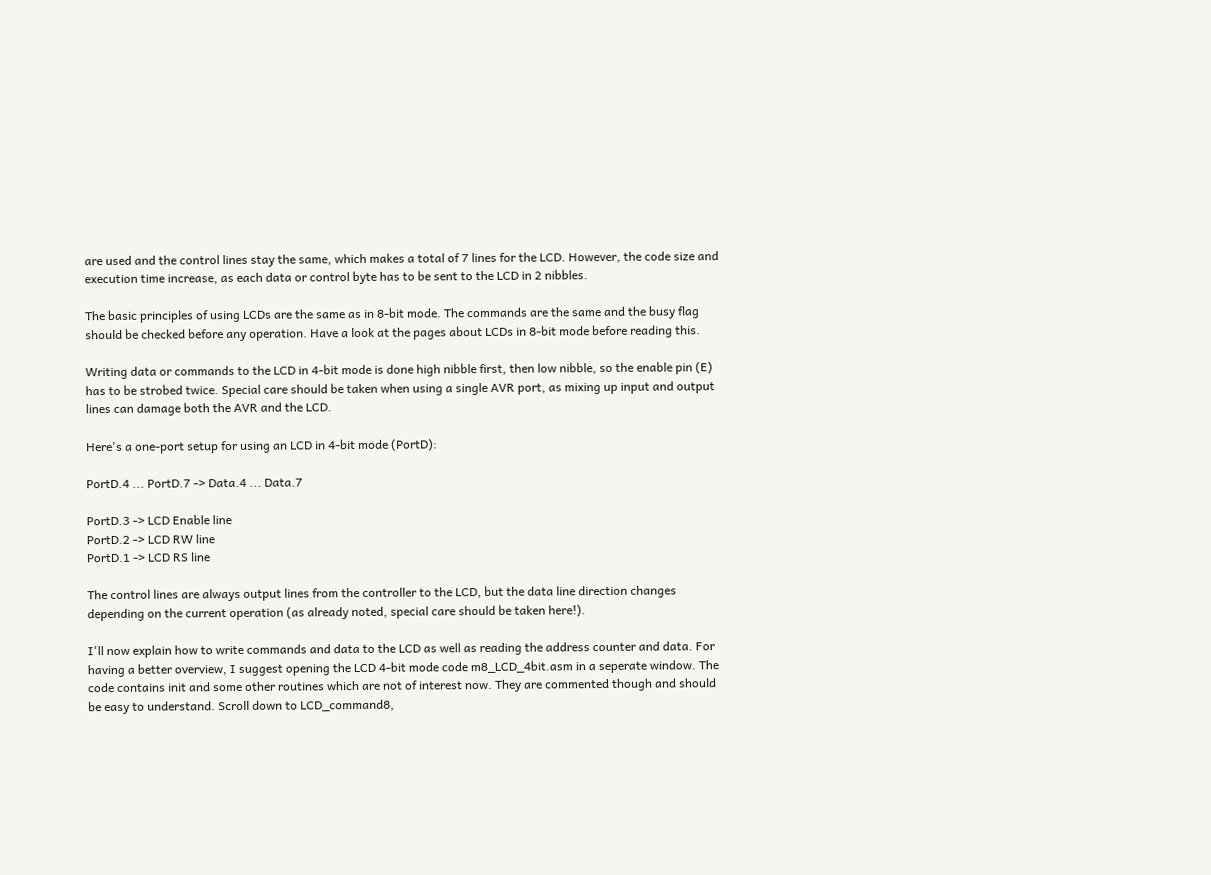are used and the control lines stay the same, which makes a total of 7 lines for the LCD. However, the code size and execution time increase, as each data or control byte has to be sent to the LCD in 2 nibbles.

The basic principles of using LCDs are the same as in 8-bit mode. The commands are the same and the busy flag should be checked before any operation. Have a look at the pages about LCDs in 8-bit mode before reading this.

Writing data or commands to the LCD in 4-bit mode is done high nibble first, then low nibble, so the enable pin (E) has to be strobed twice. Special care should be taken when using a single AVR port, as mixing up input and output lines can damage both the AVR and the LCD.

Here's a one-port setup for using an LCD in 4-bit mode (PortD):

PortD.4 ... PortD.7 -> Data.4 ... Data.7

PortD.3 -> LCD Enable line
PortD.2 -> LCD RW line
PortD.1 -> LCD RS line

The control lines are always output lines from the controller to the LCD, but the data line direction changes depending on the current operation (as already noted, special care should be taken here!).

I'll now explain how to write commands and data to the LCD as well as reading the address counter and data. For having a better overview, I suggest opening the LCD 4-bit mode code m8_LCD_4bit.asm in a seperate window. The code contains init and some other routines which are not of interest now. They are commented though and should be easy to understand. Scroll down to LCD_command8,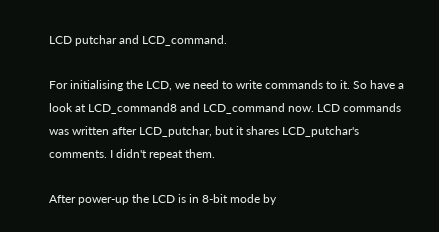LCD putchar and LCD_command.

For initialising the LCD, we need to write commands to it. So have a look at LCD_command8 and LCD_command now. LCD commands was written after LCD_putchar, but it shares LCD_putchar's comments. I didn't repeat them.

After power-up the LCD is in 8-bit mode by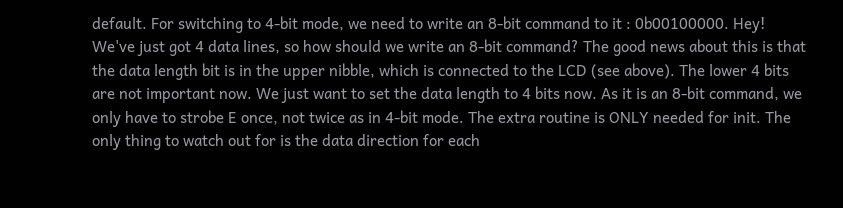default. For switching to 4-bit mode, we need to write an 8-bit command to it : 0b00100000. Hey! We've just got 4 data lines, so how should we write an 8-bit command? The good news about this is that the data length bit is in the upper nibble, which is connected to the LCD (see above). The lower 4 bits are not important now. We just want to set the data length to 4 bits now. As it is an 8-bit command, we only have to strobe E once, not twice as in 4-bit mode. The extra routine is ONLY needed for init. The only thing to watch out for is the data direction for each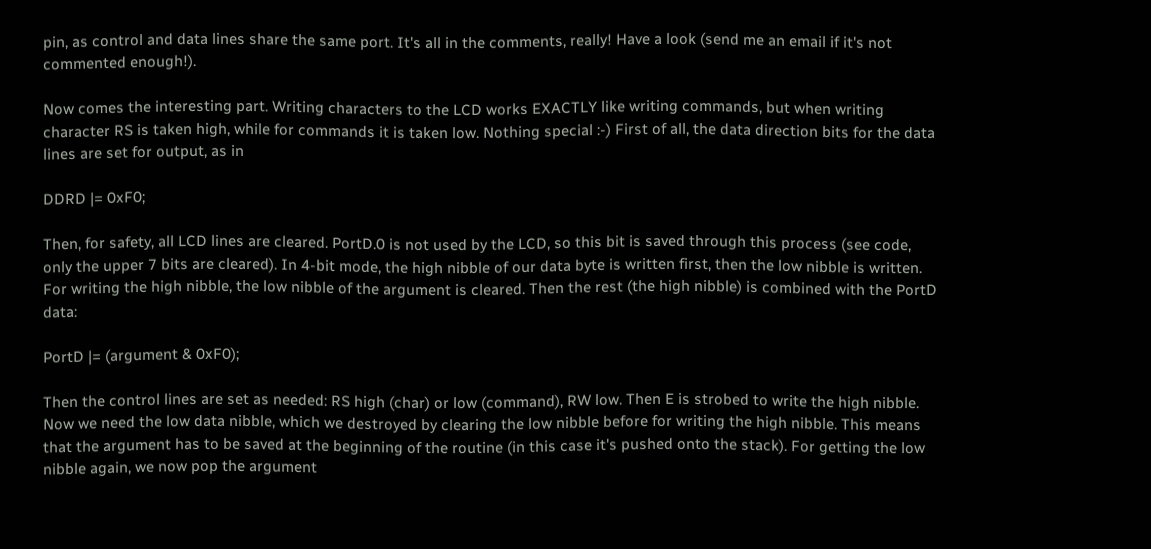pin, as control and data lines share the same port. It's all in the comments, really! Have a look (send me an email if it's not commented enough!).

Now comes the interesting part. Writing characters to the LCD works EXACTLY like writing commands, but when writing character RS is taken high, while for commands it is taken low. Nothing special :-) First of all, the data direction bits for the data lines are set for output, as in

DDRD |= 0xF0;

Then, for safety, all LCD lines are cleared. PortD.0 is not used by the LCD, so this bit is saved through this process (see code, only the upper 7 bits are cleared). In 4-bit mode, the high nibble of our data byte is written first, then the low nibble is written. For writing the high nibble, the low nibble of the argument is cleared. Then the rest (the high nibble) is combined with the PortD data:

PortD |= (argument & 0xF0);

Then the control lines are set as needed: RS high (char) or low (command), RW low. Then E is strobed to write the high nibble. Now we need the low data nibble, which we destroyed by clearing the low nibble before for writing the high nibble. This means that the argument has to be saved at the beginning of the routine (in this case it's pushed onto the stack). For getting the low nibble again, we now pop the argument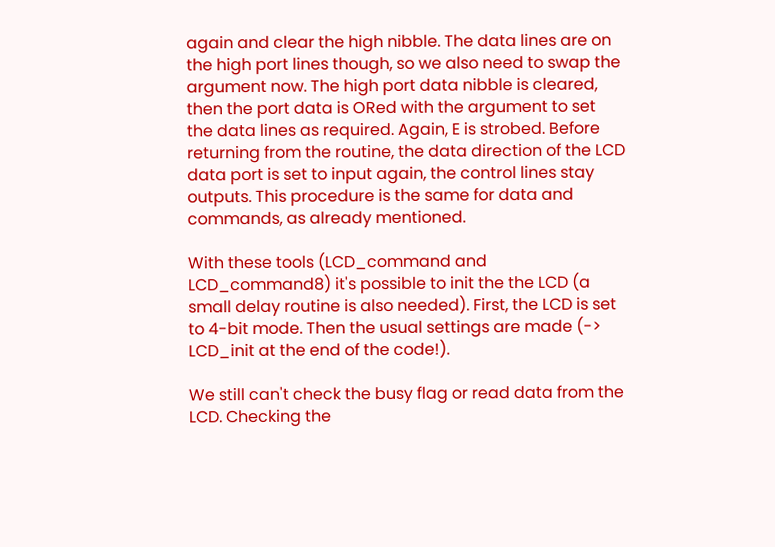again and clear the high nibble. The data lines are on the high port lines though, so we also need to swap the argument now. The high port data nibble is cleared, then the port data is ORed with the argument to set the data lines as required. Again, E is strobed. Before returning from the routine, the data direction of the LCD data port is set to input again, the control lines stay outputs. This procedure is the same for data and commands, as already mentioned.

With these tools (LCD_command and LCD_command8) it's possible to init the the LCD (a small delay routine is also needed). First, the LCD is set to 4-bit mode. Then the usual settings are made (-> LCD_init at the end of the code!).

We still can't check the busy flag or read data from the LCD. Checking the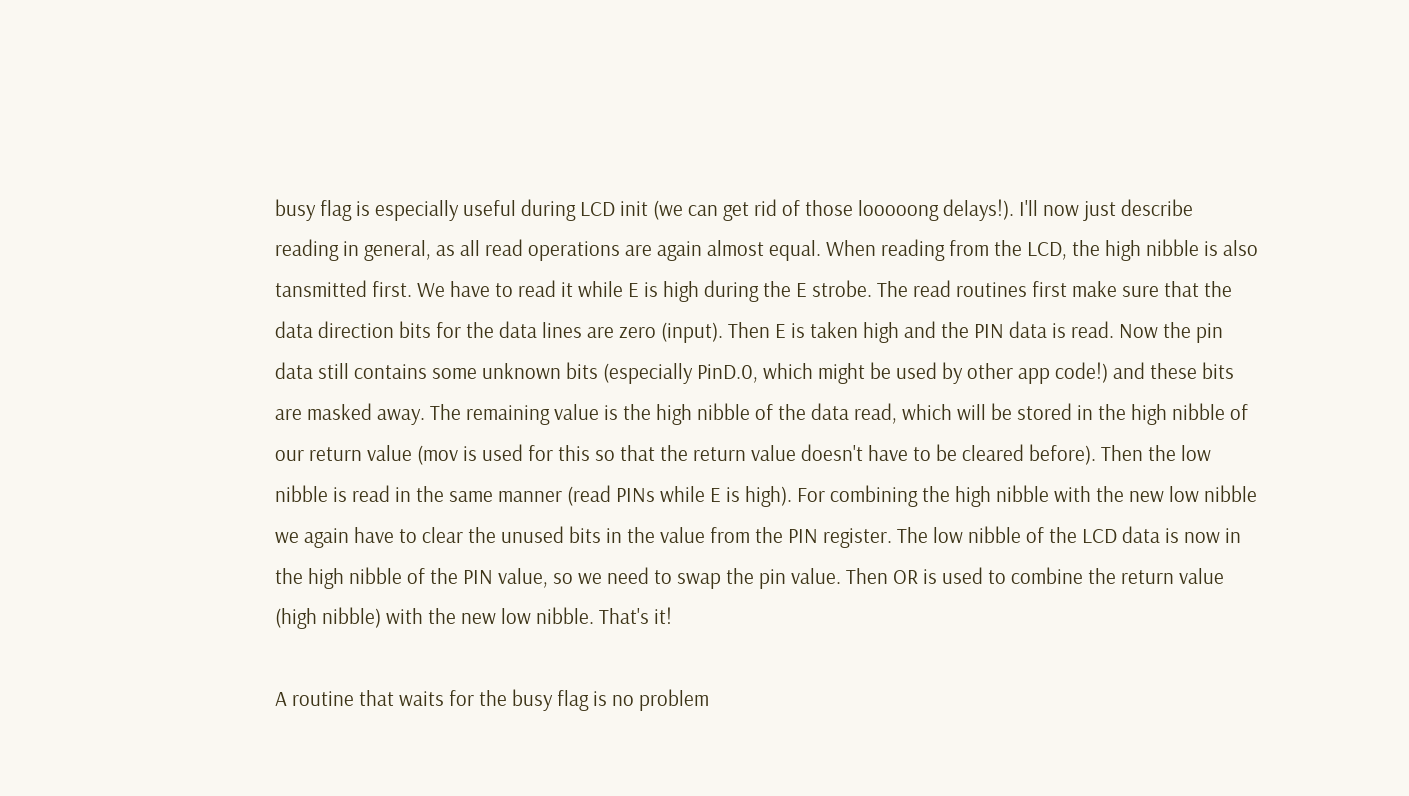busy flag is especially useful during LCD init (we can get rid of those looooong delays!). I'll now just describe reading in general, as all read operations are again almost equal. When reading from the LCD, the high nibble is also tansmitted first. We have to read it while E is high during the E strobe. The read routines first make sure that the data direction bits for the data lines are zero (input). Then E is taken high and the PIN data is read. Now the pin data still contains some unknown bits (especially PinD.0, which might be used by other app code!) and these bits are masked away. The remaining value is the high nibble of the data read, which will be stored in the high nibble of our return value (mov is used for this so that the return value doesn't have to be cleared before). Then the low nibble is read in the same manner (read PINs while E is high). For combining the high nibble with the new low nibble we again have to clear the unused bits in the value from the PIN register. The low nibble of the LCD data is now in the high nibble of the PIN value, so we need to swap the pin value. Then OR is used to combine the return value (high nibble) with the new low nibble. That's it!

A routine that waits for the busy flag is no problem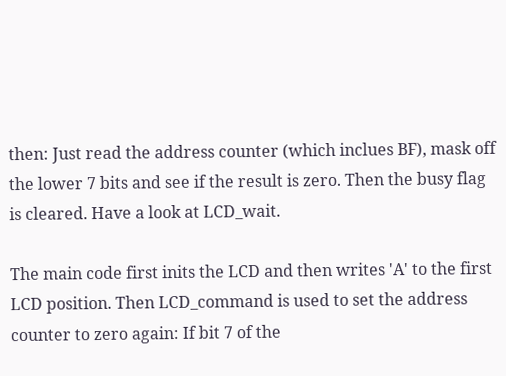then: Just read the address counter (which inclues BF), mask off the lower 7 bits and see if the result is zero. Then the busy flag is cleared. Have a look at LCD_wait.

The main code first inits the LCD and then writes 'A' to the first LCD position. Then LCD_command is used to set the address counter to zero again: If bit 7 of the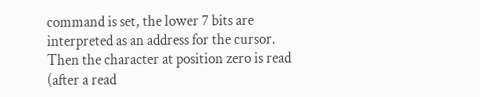command is set, the lower 7 bits are interpreted as an address for the cursor. Then the character at position zero is read (after a read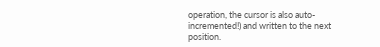operation, the cursor is also auto-incremented!) and written to the next position.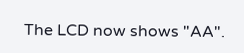The LCD now shows "AA".